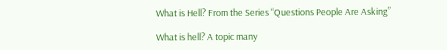What is Hell? From the Series “Questions People Are Asking”

What is hell? A topic many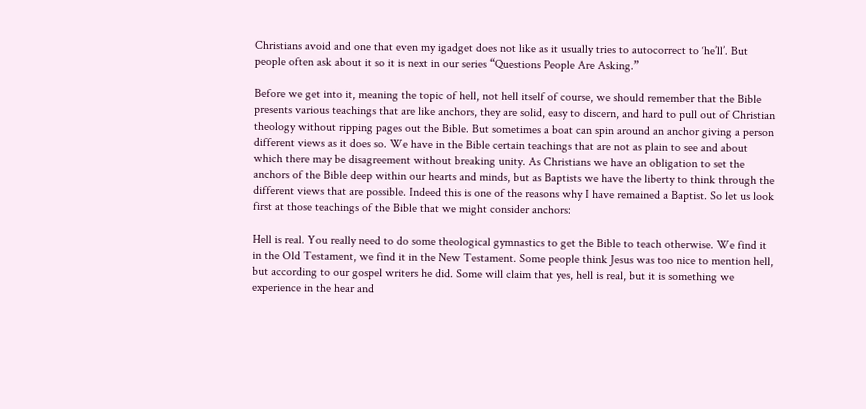Christians avoid and one that even my igadget does not like as it usually tries to autocorrect to ‘he’ll’. But people often ask about it so it is next in our series “Questions People Are Asking.”

Before we get into it, meaning the topic of hell, not hell itself of course, we should remember that the Bible presents various teachings that are like anchors, they are solid, easy to discern, and hard to pull out of Christian theology without ripping pages out the Bible. But sometimes a boat can spin around an anchor giving a person different views as it does so. We have in the Bible certain teachings that are not as plain to see and about which there may be disagreement without breaking unity. As Christians we have an obligation to set the anchors of the Bible deep within our hearts and minds, but as Baptists we have the liberty to think through the different views that are possible. Indeed this is one of the reasons why I have remained a Baptist. So let us look first at those teachings of the Bible that we might consider anchors:

Hell is real. You really need to do some theological gymnastics to get the Bible to teach otherwise. We find it in the Old Testament, we find it in the New Testament. Some people think Jesus was too nice to mention hell, but according to our gospel writers he did. Some will claim that yes, hell is real, but it is something we experience in the hear and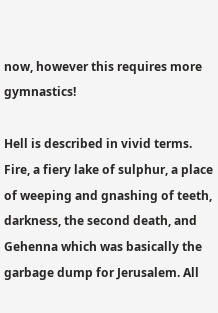now, however this requires more gymnastics!

Hell is described in vivid terms. Fire, a fiery lake of sulphur, a place of weeping and gnashing of teeth, darkness, the second death, and Gehenna which was basically the garbage dump for Jerusalem. All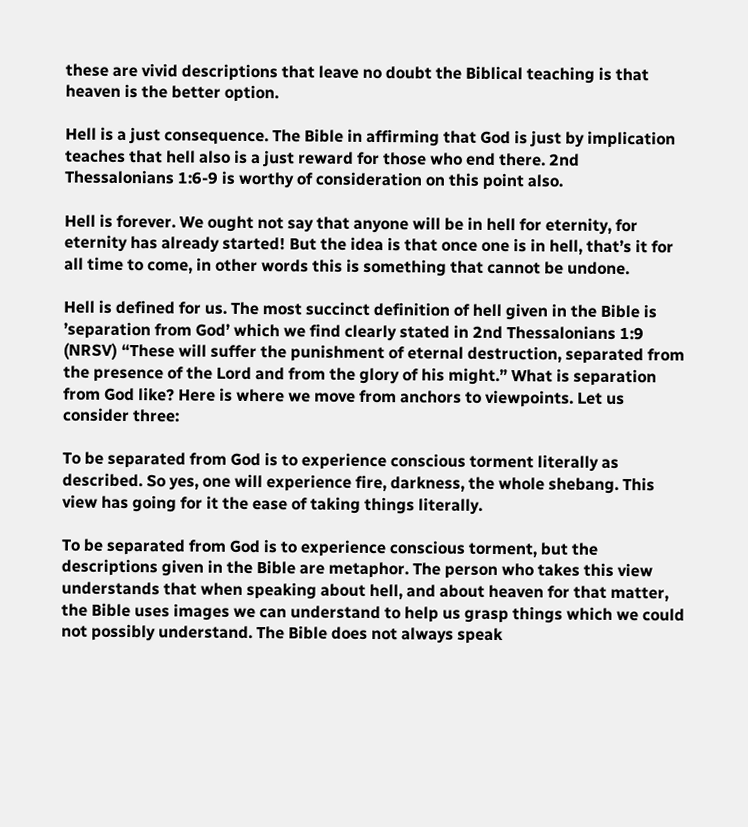these are vivid descriptions that leave no doubt the Biblical teaching is that heaven is the better option.

Hell is a just consequence. The Bible in affirming that God is just by implication teaches that hell also is a just reward for those who end there. 2nd Thessalonians 1:6-9 is worthy of consideration on this point also.

Hell is forever. We ought not say that anyone will be in hell for eternity, for eternity has already started! But the idea is that once one is in hell, that’s it for all time to come, in other words this is something that cannot be undone.

Hell is defined for us. The most succinct definition of hell given in the Bible is ’separation from God’ which we find clearly stated in 2nd Thessalonians 1:9 (NRSV) “These will suffer the punishment of eternal destruction, separated from the presence of the Lord and from the glory of his might.” What is separation from God like? Here is where we move from anchors to viewpoints. Let us consider three:

To be separated from God is to experience conscious torment literally as described. So yes, one will experience fire, darkness, the whole shebang. This view has going for it the ease of taking things literally.

To be separated from God is to experience conscious torment, but the descriptions given in the Bible are metaphor. The person who takes this view understands that when speaking about hell, and about heaven for that matter, the Bible uses images we can understand to help us grasp things which we could not possibly understand. The Bible does not always speak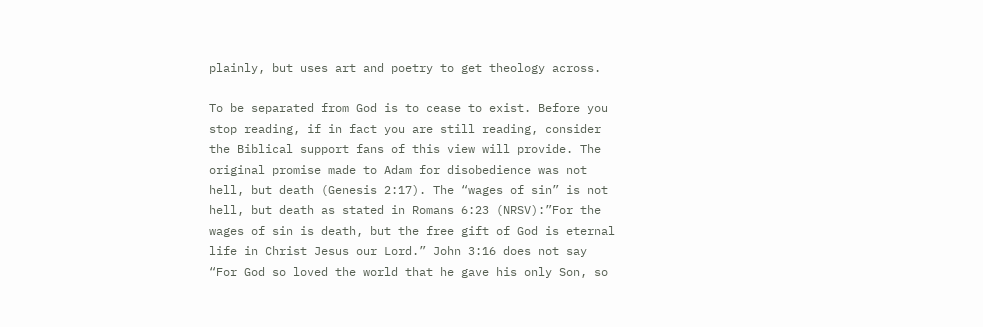plainly, but uses art and poetry to get theology across.

To be separated from God is to cease to exist. Before you stop reading, if in fact you are still reading, consider the Biblical support fans of this view will provide. The original promise made to Adam for disobedience was not hell, but death (Genesis 2:17). The “wages of sin” is not hell, but death as stated in Romans 6:23 (NRSV):”For the wages of sin is death, but the free gift of God is eternal life in Christ Jesus our Lord.” John 3:16 does not say “For God so loved the world that he gave his only Son, so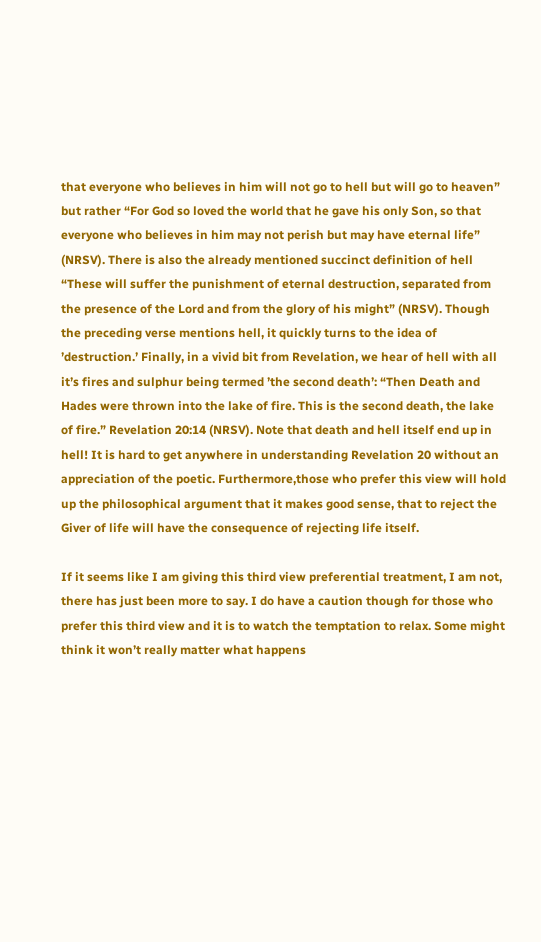that everyone who believes in him will not go to hell but will go to heaven” but rather “For God so loved the world that he gave his only Son, so that everyone who believes in him may not perish but may have eternal life” (NRSV). There is also the already mentioned succinct definition of hell “These will suffer the punishment of eternal destruction, separated from the presence of the Lord and from the glory of his might” (NRSV). Though the preceding verse mentions hell, it quickly turns to the idea of ’destruction.’ Finally, in a vivid bit from Revelation, we hear of hell with all it’s fires and sulphur being termed ’the second death’: “Then Death and Hades were thrown into the lake of fire. This is the second death, the lake of fire.” Revelation 20:14 (NRSV). Note that death and hell itself end up in hell! It is hard to get anywhere in understanding Revelation 20 without an appreciation of the poetic. Furthermore,those who prefer this view will hold up the philosophical argument that it makes good sense, that to reject the Giver of life will have the consequence of rejecting life itself.

If it seems like I am giving this third view preferential treatment, I am not, there has just been more to say. I do have a caution though for those who prefer this third view and it is to watch the temptation to relax. Some might think it won’t really matter what happens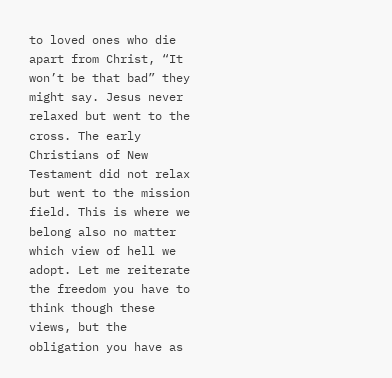to loved ones who die apart from Christ, “It won’t be that bad” they might say. Jesus never relaxed but went to the cross. The early Christians of New Testament did not relax but went to the mission field. This is where we belong also no matter which view of hell we adopt. Let me reiterate the freedom you have to think though these views, but the obligation you have as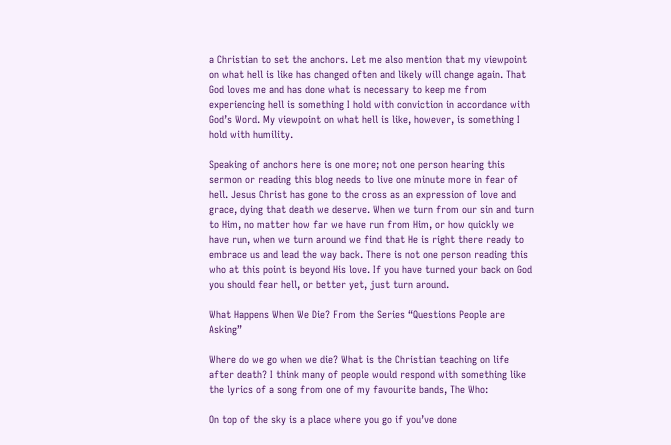a Christian to set the anchors. Let me also mention that my viewpoint on what hell is like has changed often and likely will change again. That God loves me and has done what is necessary to keep me from experiencing hell is something I hold with conviction in accordance with God’s Word. My viewpoint on what hell is like, however, is something I hold with humility.

Speaking of anchors here is one more; not one person hearing this sermon or reading this blog needs to live one minute more in fear of hell. Jesus Christ has gone to the cross as an expression of love and grace, dying that death we deserve. When we turn from our sin and turn to Him, no matter how far we have run from Him, or how quickly we have run, when we turn around we find that He is right there ready to embrace us and lead the way back. There is not one person reading this who at this point is beyond His love. If you have turned your back on God you should fear hell, or better yet, just turn around.

What Happens When We Die? From the Series “Questions People are Asking”

Where do we go when we die? What is the Christian teaching on life after death? I think many of people would respond with something like the lyrics of a song from one of my favourite bands, The Who:

On top of the sky is a place where you go if you’ve done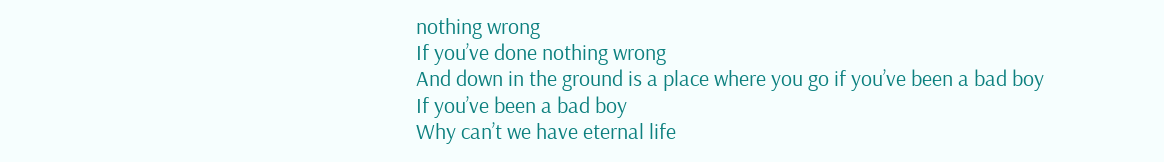nothing wrong
If you’ve done nothing wrong
And down in the ground is a place where you go if you’ve been a bad boy
If you’ve been a bad boy
Why can’t we have eternal life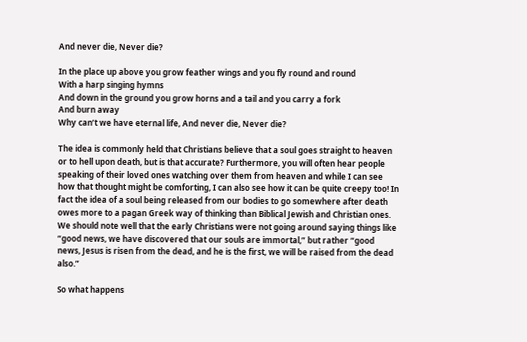And never die, Never die?

In the place up above you grow feather wings and you fly round and round
With a harp singing hymns
And down in the ground you grow horns and a tail and you carry a fork
And burn away
Why can’t we have eternal life, And never die, Never die?

The idea is commonly held that Christians believe that a soul goes straight to heaven or to hell upon death, but is that accurate? Furthermore, you will often hear people speaking of their loved ones watching over them from heaven and while I can see how that thought might be comforting, I can also see how it can be quite creepy too! In fact the idea of a soul being released from our bodies to go somewhere after death owes more to a pagan Greek way of thinking than Biblical Jewish and Christian ones. We should note well that the early Christians were not going around saying things like “good news, we have discovered that our souls are immortal,” but rather “good news, Jesus is risen from the dead, and he is the first, we will be raised from the dead also.”

So what happens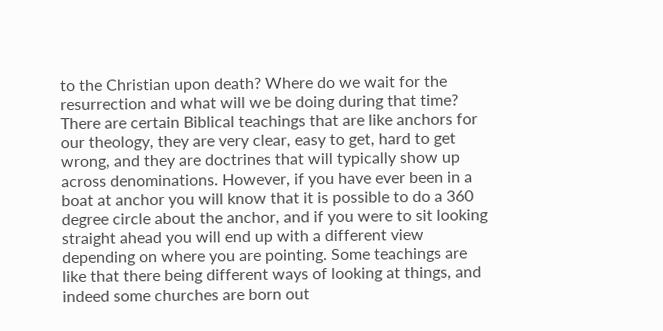to the Christian upon death? Where do we wait for the resurrection and what will we be doing during that time? There are certain Biblical teachings that are like anchors for our theology, they are very clear, easy to get, hard to get wrong, and they are doctrines that will typically show up across denominations. However, if you have ever been in a boat at anchor you will know that it is possible to do a 360 degree circle about the anchor, and if you were to sit looking straight ahead you will end up with a different view depending on where you are pointing. Some teachings are like that there being different ways of looking at things, and indeed some churches are born out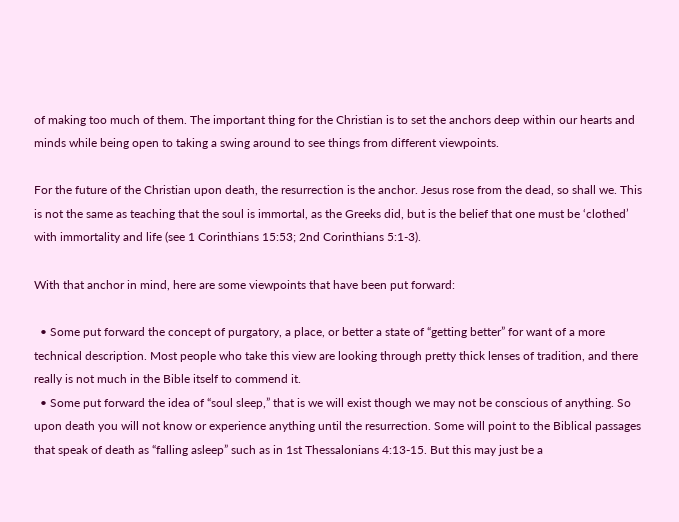of making too much of them. The important thing for the Christian is to set the anchors deep within our hearts and minds while being open to taking a swing around to see things from different viewpoints.

For the future of the Christian upon death, the resurrection is the anchor. Jesus rose from the dead, so shall we. This is not the same as teaching that the soul is immortal, as the Greeks did, but is the belief that one must be ‘clothed’ with immortality and life (see 1 Corinthians 15:53; 2nd Corinthians 5:1-3).

With that anchor in mind, here are some viewpoints that have been put forward:

  • Some put forward the concept of purgatory, a place, or better a state of “getting better” for want of a more technical description. Most people who take this view are looking through pretty thick lenses of tradition, and there really is not much in the Bible itself to commend it.
  • Some put forward the idea of “soul sleep,” that is we will exist though we may not be conscious of anything. So upon death you will not know or experience anything until the resurrection. Some will point to the Biblical passages that speak of death as “falling asleep” such as in 1st Thessalonians 4:13-15. But this may just be a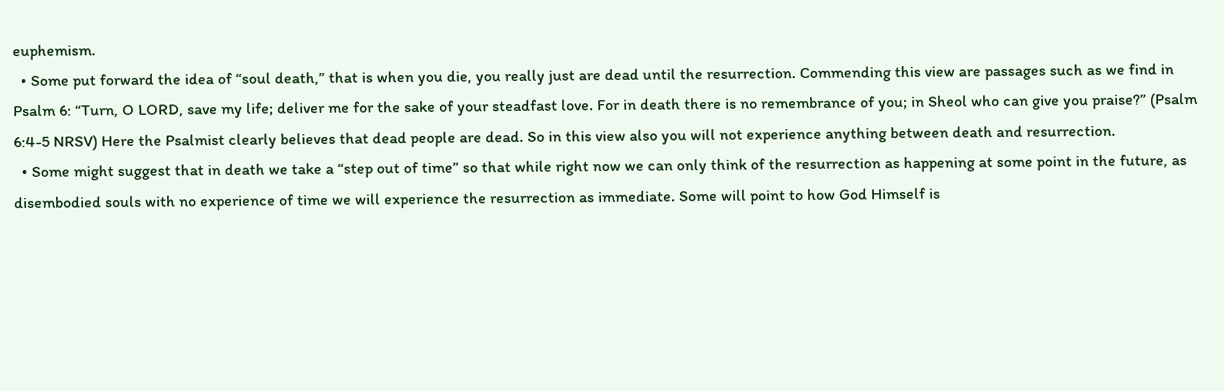euphemism.
  • Some put forward the idea of “soul death,” that is when you die, you really just are dead until the resurrection. Commending this view are passages such as we find in Psalm 6: “Turn, O LORD, save my life; deliver me for the sake of your steadfast love. For in death there is no remembrance of you; in Sheol who can give you praise?” (Psalm 6:4-5 NRSV) Here the Psalmist clearly believes that dead people are dead. So in this view also you will not experience anything between death and resurrection.
  • Some might suggest that in death we take a “step out of time” so that while right now we can only think of the resurrection as happening at some point in the future, as disembodied souls with no experience of time we will experience the resurrection as immediate. Some will point to how God Himself is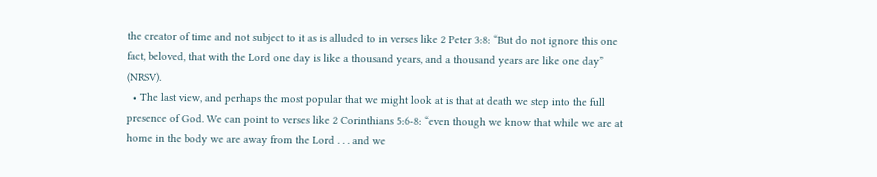the creator of time and not subject to it as is alluded to in verses like 2 Peter 3:8: “But do not ignore this one fact, beloved, that with the Lord one day is like a thousand years, and a thousand years are like one day” (NRSV).
  • The last view, and perhaps the most popular that we might look at is that at death we step into the full presence of God. We can point to verses like 2 Corinthians 5:6-8: “even though we know that while we are at home in the body we are away from the Lord . . . and we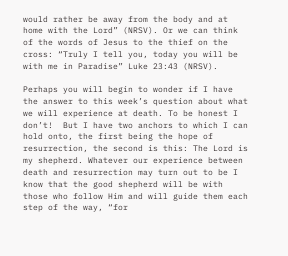would rather be away from the body and at home with the Lord” (NRSV). Or we can think of the words of Jesus to the thief on the cross: “Truly I tell you, today you will be with me in Paradise” Luke 23:43 (NRSV).

Perhaps you will begin to wonder if I have the answer to this week’s question about what we will experience at death. To be honest I don’t!  But I have two anchors to which I can hold onto, the first being the hope of resurrection, the second is this: The Lord is my shepherd. Whatever our experience between death and resurrection may turn out to be I know that the good shepherd will be with those who follow Him and will guide them each step of the way, “for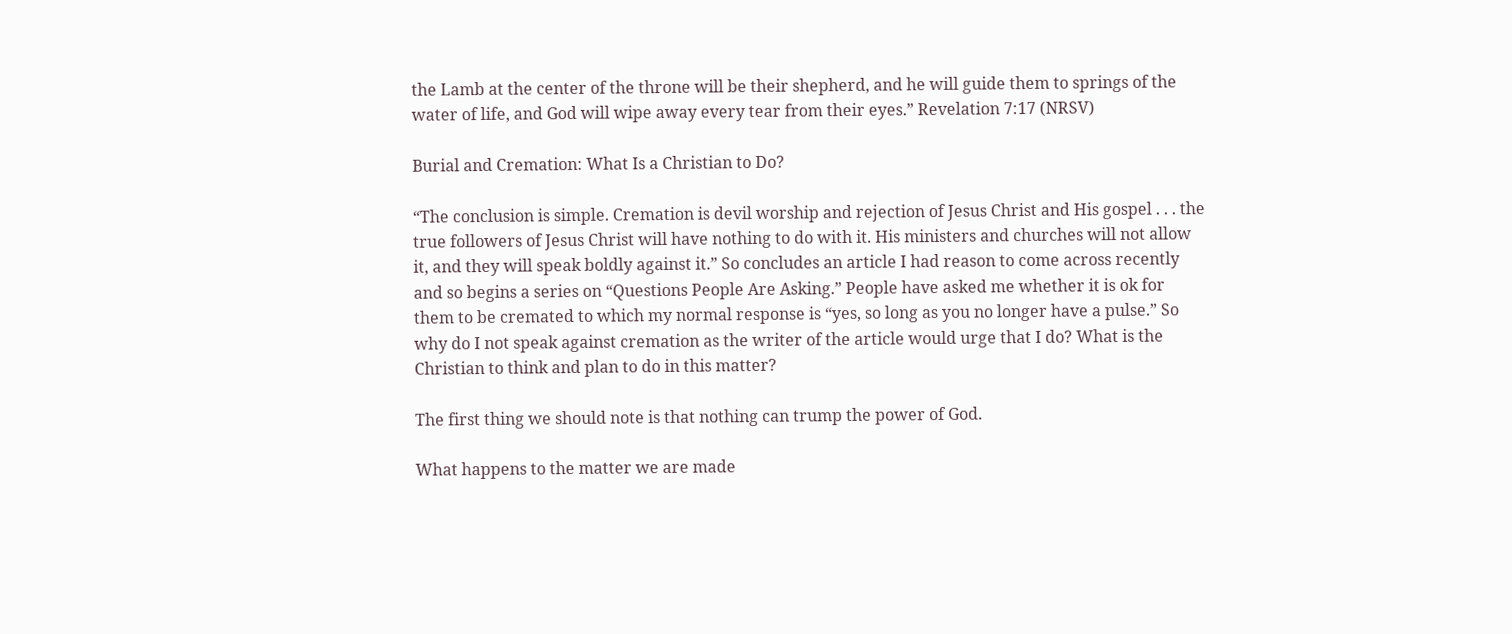the Lamb at the center of the throne will be their shepherd, and he will guide them to springs of the water of life, and God will wipe away every tear from their eyes.” Revelation 7:17 (NRSV)

Burial and Cremation: What Is a Christian to Do?

“The conclusion is simple. Cremation is devil worship and rejection of Jesus Christ and His gospel . . . the true followers of Jesus Christ will have nothing to do with it. His ministers and churches will not allow it, and they will speak boldly against it.” So concludes an article I had reason to come across recently and so begins a series on “Questions People Are Asking.” People have asked me whether it is ok for them to be cremated to which my normal response is “yes, so long as you no longer have a pulse.” So why do I not speak against cremation as the writer of the article would urge that I do? What is the Christian to think and plan to do in this matter?

The first thing we should note is that nothing can trump the power of God.

What happens to the matter we are made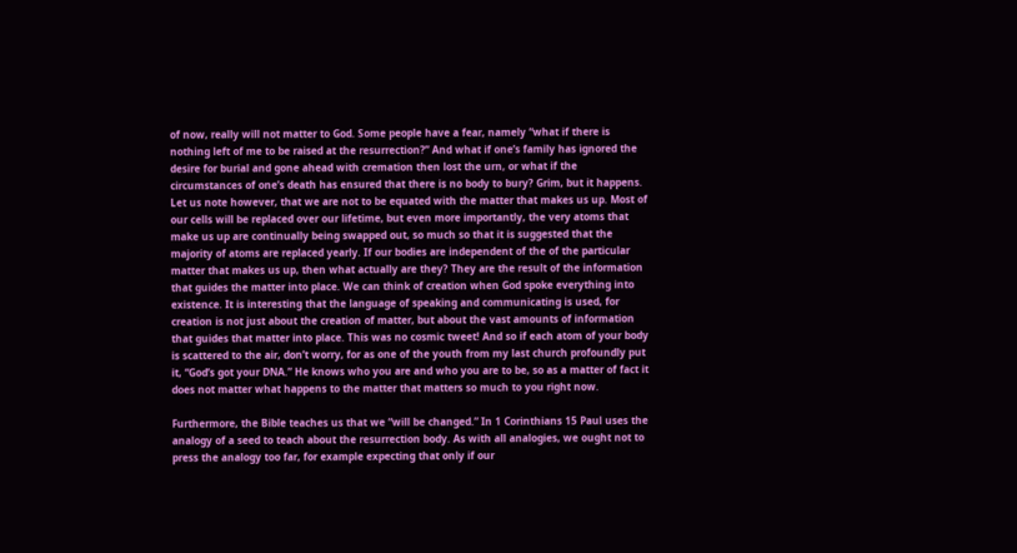of now, really will not matter to God. Some people have a fear, namely “what if there is nothing left of me to be raised at the resurrection?” And what if one’s family has ignored the desire for burial and gone ahead with cremation then lost the urn, or what if the circumstances of one’s death has ensured that there is no body to bury? Grim, but it happens. Let us note however, that we are not to be equated with the matter that makes us up. Most of our cells will be replaced over our lifetime, but even more importantly, the very atoms that make us up are continually being swapped out, so much so that it is suggested that the majority of atoms are replaced yearly. If our bodies are independent of the of the particular matter that makes us up, then what actually are they? They are the result of the information that guides the matter into place. We can think of creation when God spoke everything into existence. It is interesting that the language of speaking and communicating is used, for creation is not just about the creation of matter, but about the vast amounts of information that guides that matter into place. This was no cosmic tweet! And so if each atom of your body is scattered to the air, don’t worry, for as one of the youth from my last church profoundly put it, “God’s got your DNA.” He knows who you are and who you are to be, so as a matter of fact it does not matter what happens to the matter that matters so much to you right now.

Furthermore, the Bible teaches us that we “will be changed.” In 1 Corinthians 15 Paul uses the analogy of a seed to teach about the resurrection body. As with all analogies, we ought not to press the analogy too far, for example expecting that only if our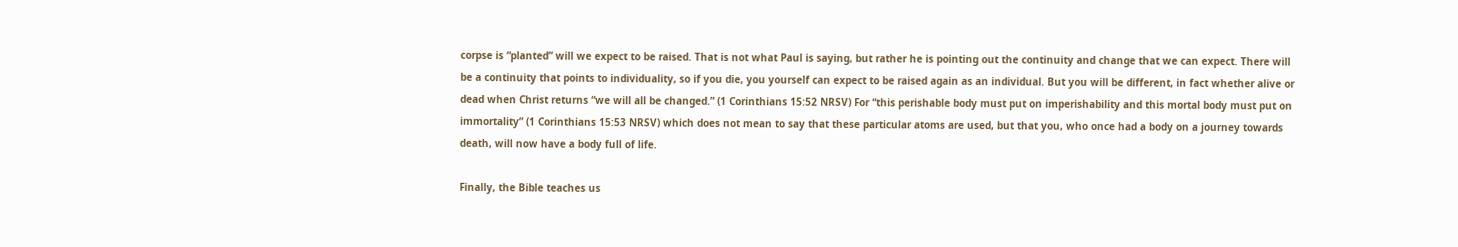corpse is “planted” will we expect to be raised. That is not what Paul is saying, but rather he is pointing out the continuity and change that we can expect. There will be a continuity that points to individuality, so if you die, you yourself can expect to be raised again as an individual. But you will be different, in fact whether alive or dead when Christ returns “we will all be changed.” (1 Corinthians 15:52 NRSV) For “this perishable body must put on imperishability and this mortal body must put on immortality” (1 Corinthians 15:53 NRSV) which does not mean to say that these particular atoms are used, but that you, who once had a body on a journey towards death, will now have a body full of life.

Finally, the Bible teaches us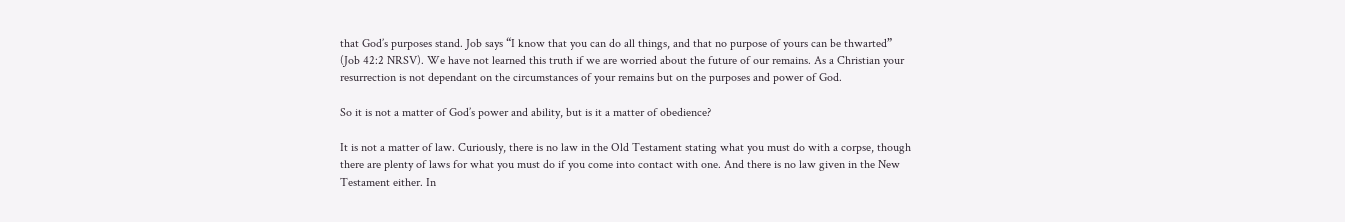that God’s purposes stand. Job says “I know that you can do all things, and that no purpose of yours can be thwarted” (Job 42:2 NRSV). We have not learned this truth if we are worried about the future of our remains. As a Christian your resurrection is not dependant on the circumstances of your remains but on the purposes and power of God.

So it is not a matter of God’s power and ability, but is it a matter of obedience?

It is not a matter of law. Curiously, there is no law in the Old Testament stating what you must do with a corpse, though there are plenty of laws for what you must do if you come into contact with one. And there is no law given in the New Testament either. In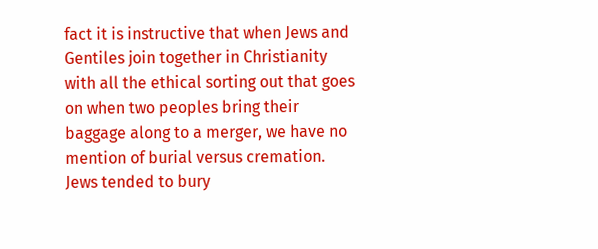fact it is instructive that when Jews and Gentiles join together in Christianity with all the ethical sorting out that goes on when two peoples bring their baggage along to a merger, we have no mention of burial versus cremation. Jews tended to bury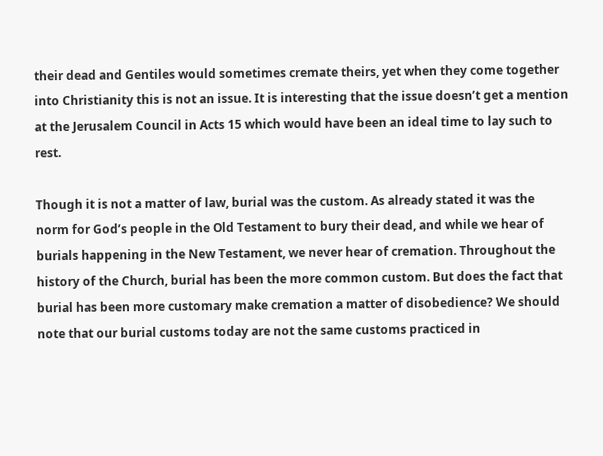their dead and Gentiles would sometimes cremate theirs, yet when they come together into Christianity this is not an issue. It is interesting that the issue doesn’t get a mention at the Jerusalem Council in Acts 15 which would have been an ideal time to lay such to rest.

Though it is not a matter of law, burial was the custom. As already stated it was the norm for God’s people in the Old Testament to bury their dead, and while we hear of burials happening in the New Testament, we never hear of cremation. Throughout the history of the Church, burial has been the more common custom. But does the fact that burial has been more customary make cremation a matter of disobedience? We should note that our burial customs today are not the same customs practiced in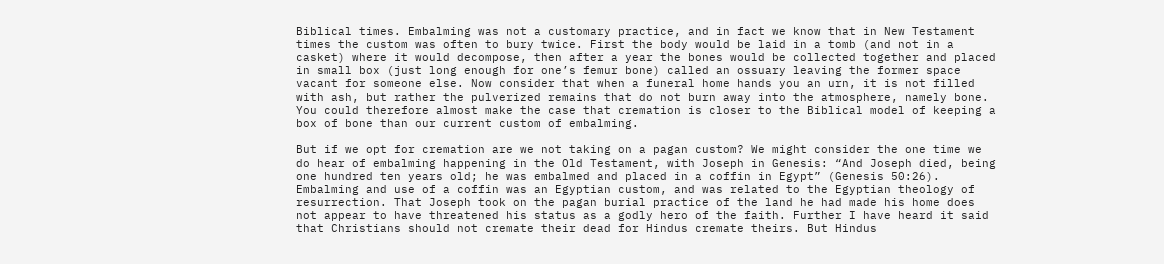Biblical times. Embalming was not a customary practice, and in fact we know that in New Testament times the custom was often to bury twice. First the body would be laid in a tomb (and not in a casket) where it would decompose, then after a year the bones would be collected together and placed in small box (just long enough for one’s femur bone) called an ossuary leaving the former space vacant for someone else. Now consider that when a funeral home hands you an urn, it is not filled with ash, but rather the pulverized remains that do not burn away into the atmosphere, namely bone. You could therefore almost make the case that cremation is closer to the Biblical model of keeping a box of bone than our current custom of embalming.

But if we opt for cremation are we not taking on a pagan custom? We might consider the one time we do hear of embalming happening in the Old Testament, with Joseph in Genesis: “And Joseph died, being one hundred ten years old; he was embalmed and placed in a coffin in Egypt” (Genesis 50:26). Embalming and use of a coffin was an Egyptian custom, and was related to the Egyptian theology of resurrection. That Joseph took on the pagan burial practice of the land he had made his home does not appear to have threatened his status as a godly hero of the faith. Further I have heard it said that Christians should not cremate their dead for Hindus cremate theirs. But Hindus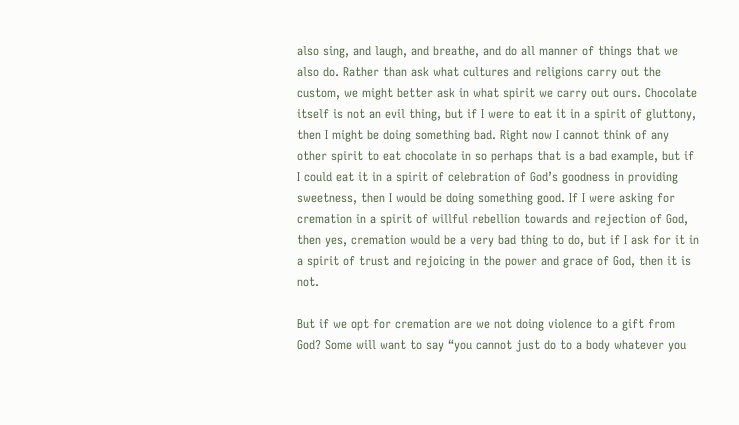also sing, and laugh, and breathe, and do all manner of things that we also do. Rather than ask what cultures and religions carry out the custom, we might better ask in what spirit we carry out ours. Chocolate itself is not an evil thing, but if I were to eat it in a spirit of gluttony, then I might be doing something bad. Right now I cannot think of any other spirit to eat chocolate in so perhaps that is a bad example, but if I could eat it in a spirit of celebration of God’s goodness in providing sweetness, then I would be doing something good. If I were asking for cremation in a spirit of willful rebellion towards and rejection of God, then yes, cremation would be a very bad thing to do, but if I ask for it in a spirit of trust and rejoicing in the power and grace of God, then it is not.

But if we opt for cremation are we not doing violence to a gift from God? Some will want to say “you cannot just do to a body whatever you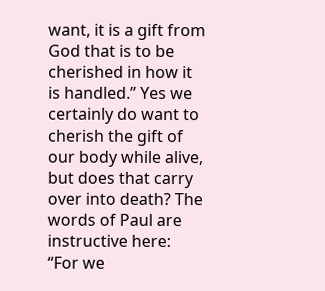want, it is a gift from God that is to be cherished in how it is handled.” Yes we certainly do want to cherish the gift of our body while alive, but does that carry over into death? The words of Paul are instructive here: “For we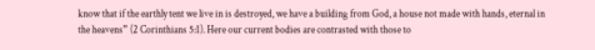know that if the earthly tent we live in is destroyed, we have a building from God, a house not made with hands, eternal in the heavens” (2 Corinthians 5:1). Here our current bodies are contrasted with those to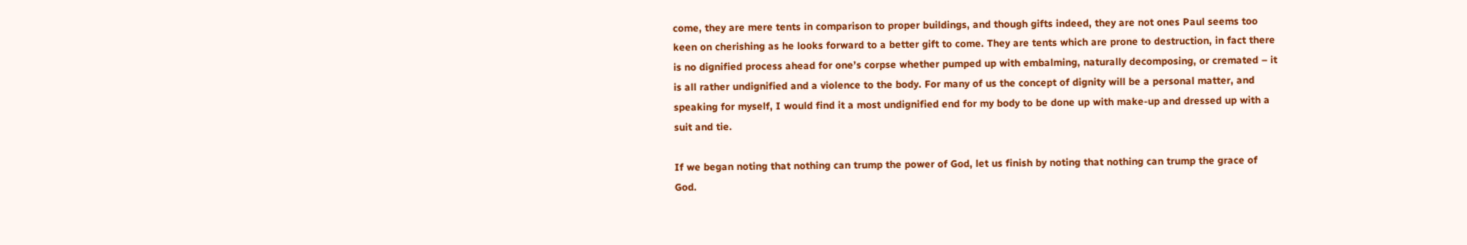come, they are mere tents in comparison to proper buildings, and though gifts indeed, they are not ones Paul seems too keen on cherishing as he looks forward to a better gift to come. They are tents which are prone to destruction, in fact there is no dignified process ahead for one’s corpse whether pumped up with embalming, naturally decomposing, or cremated – it is all rather undignified and a violence to the body. For many of us the concept of dignity will be a personal matter, and speaking for myself, I would find it a most undignified end for my body to be done up with make-up and dressed up with a suit and tie.

If we began noting that nothing can trump the power of God, let us finish by noting that nothing can trump the grace of God.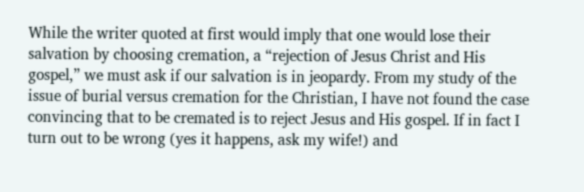While the writer quoted at first would imply that one would lose their salvation by choosing cremation, a “rejection of Jesus Christ and His gospel,” we must ask if our salvation is in jeopardy. From my study of the issue of burial versus cremation for the Christian, I have not found the case convincing that to be cremated is to reject Jesus and His gospel. If in fact I turn out to be wrong (yes it happens, ask my wife!) and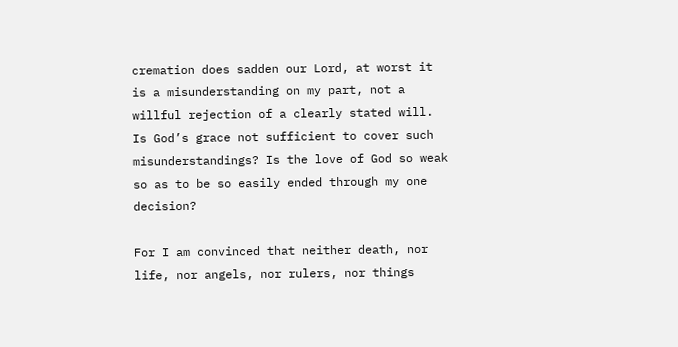cremation does sadden our Lord, at worst it is a misunderstanding on my part, not a willful rejection of a clearly stated will. Is God’s grace not sufficient to cover such misunderstandings? Is the love of God so weak so as to be so easily ended through my one decision?

For I am convinced that neither death, nor life, nor angels, nor rulers, nor things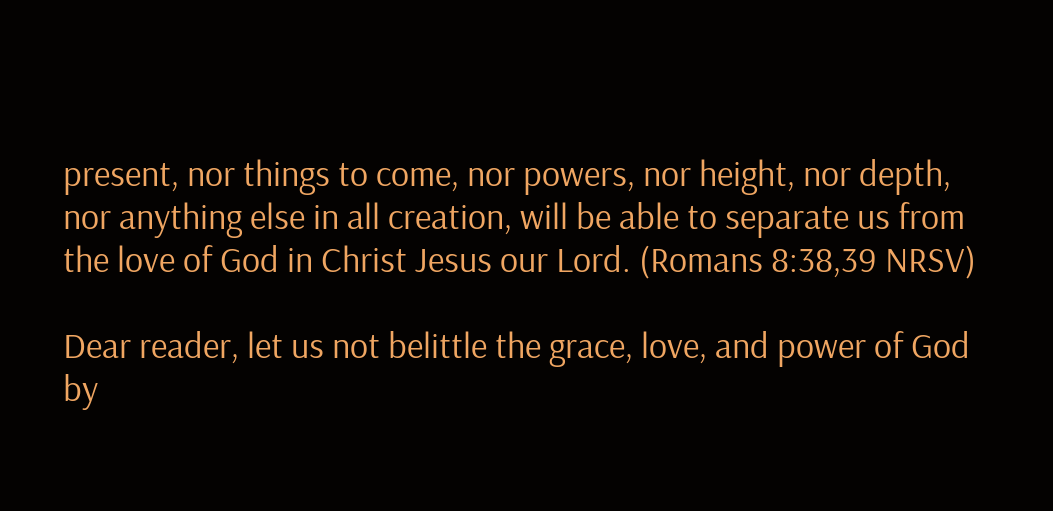present, nor things to come, nor powers, nor height, nor depth, nor anything else in all creation, will be able to separate us from the love of God in Christ Jesus our Lord. (Romans 8:38,39 NRSV)

Dear reader, let us not belittle the grace, love, and power of God by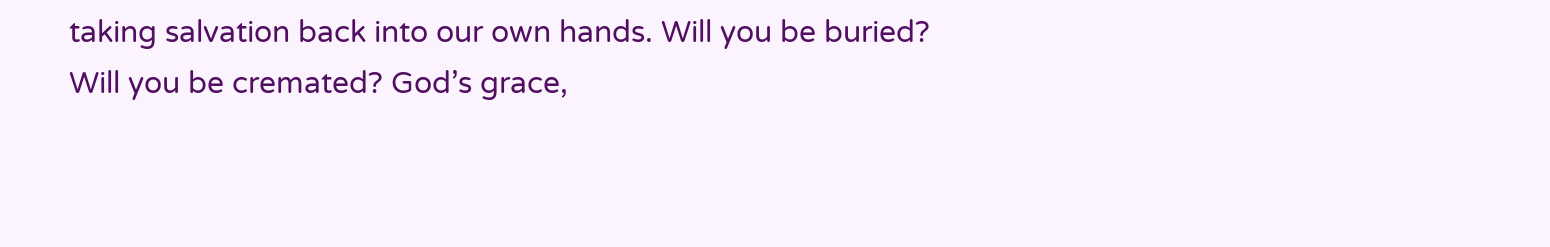taking salvation back into our own hands. Will you be buried? Will you be cremated? God’s grace,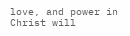love, and power in Christ will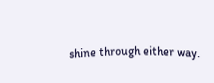shine through either way.